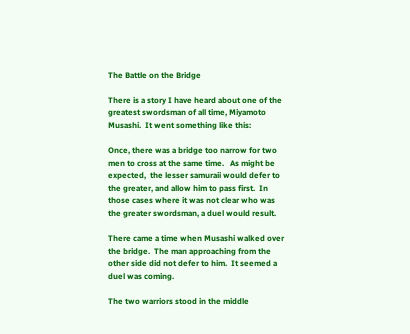The Battle on the Bridge

There is a story I have heard about one of the greatest swordsman of all time, Miyamoto Musashi.  It went something like this:

Once, there was a bridge too narrow for two men to cross at the same time.   As might be expected,  the lesser samuraii would defer to the greater, and allow him to pass first.  In those cases where it was not clear who was the greater swordsman, a duel would result.

There came a time when Musashi walked over the bridge.  The man approaching from the other side did not defer to him.  It seemed a duel was coming.

The two warriors stood in the middle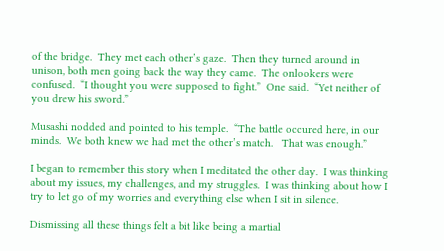of the bridge.  They met each other’s gaze.  Then they turned around in unison, both men going back the way they came.  The onlookers were confused.  “I thought you were supposed to fight.”  One said.  “Yet neither of you drew his sword.”

Musashi nodded and pointed to his temple.  “The battle occured here, in our minds.  We both knew we had met the other’s match.   That was enough.”

I began to remember this story when I meditated the other day.  I was thinking about my issues, my challenges, and my struggles.  I was thinking about how I try to let go of my worries and everything else when I sit in silence.

Dismissing all these things felt a bit like being a martial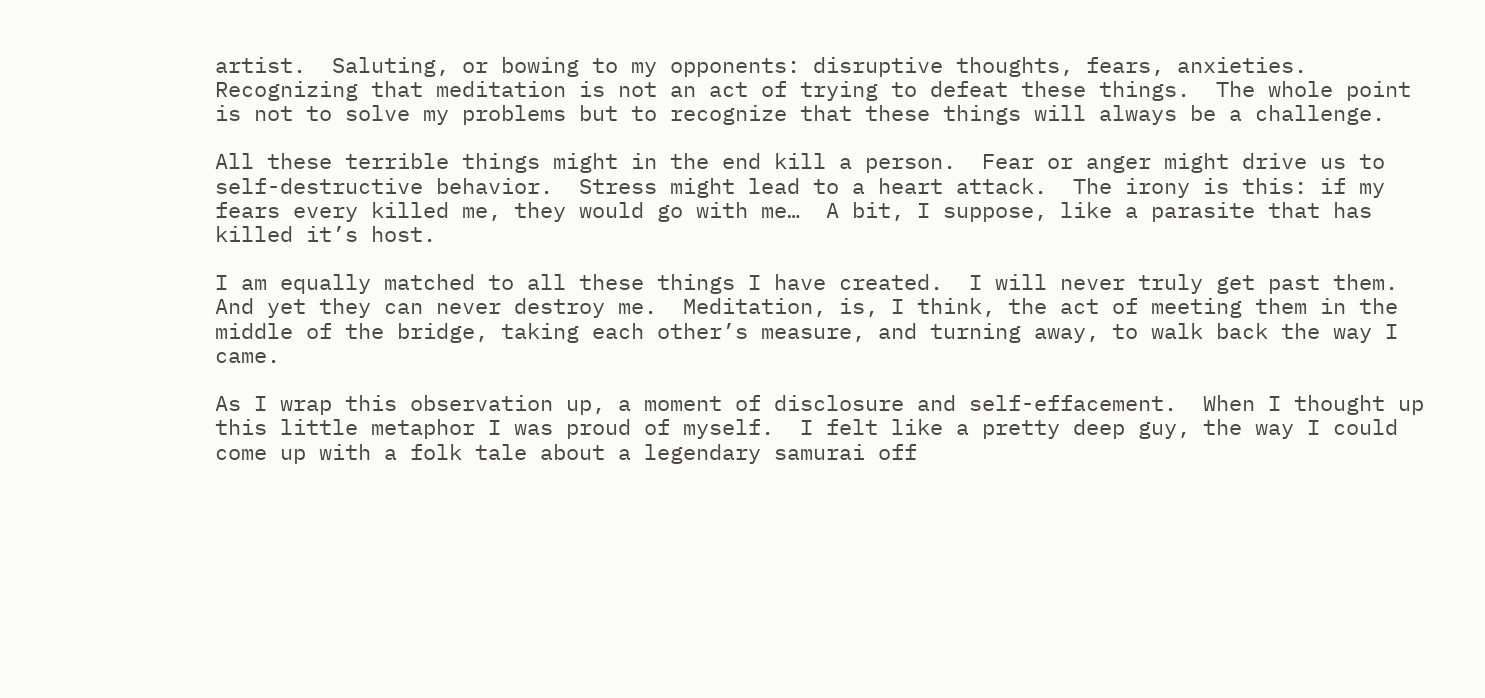artist.  Saluting, or bowing to my opponents: disruptive thoughts, fears, anxieties.  Recognizing that meditation is not an act of trying to defeat these things.  The whole point is not to solve my problems but to recognize that these things will always be a challenge.

All these terrible things might in the end kill a person.  Fear or anger might drive us to self-destructive behavior.  Stress might lead to a heart attack.  The irony is this: if my fears every killed me, they would go with me…  A bit, I suppose, like a parasite that has killed it’s host.

I am equally matched to all these things I have created.  I will never truly get past them.  And yet they can never destroy me.  Meditation, is, I think, the act of meeting them in the middle of the bridge, taking each other’s measure, and turning away, to walk back the way I came.

As I wrap this observation up, a moment of disclosure and self-effacement.  When I thought up this little metaphor I was proud of myself.  I felt like a pretty deep guy, the way I could come up with a folk tale about a legendary samurai off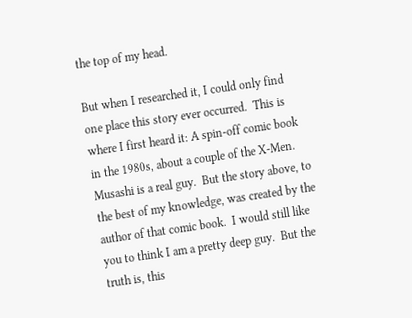the top of my head.

But when I researched it, I could only find one place this story ever occurred.  This is where I first heard it: A spin-off comic book in the 1980s, about a couple of the X-Men.  Musashi is a real guy.  But the story above, to the best of my knowledge, was created by the author of that comic book.  I would still like you to think I am a pretty deep guy.  But the truth is, this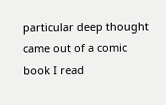particular deep thought came out of a comic book I read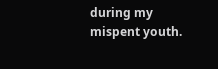during my mispent youth.